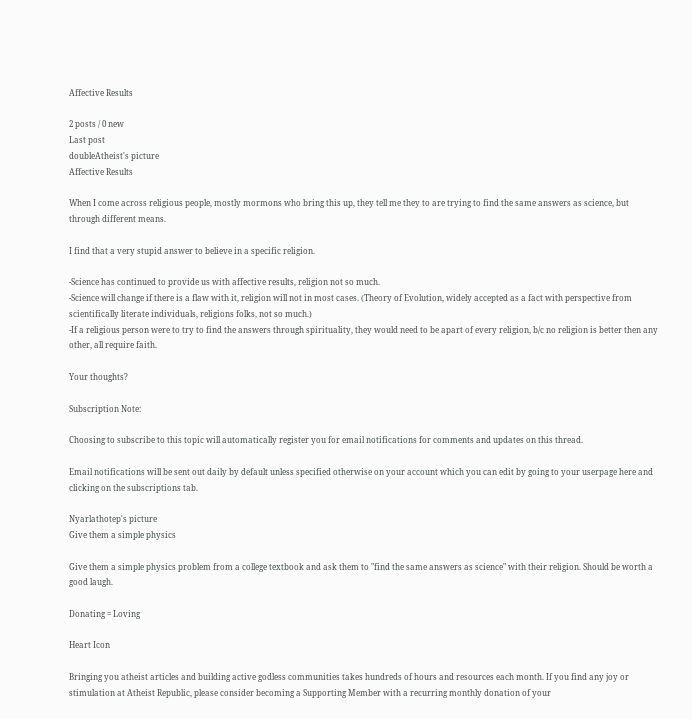Affective Results

2 posts / 0 new
Last post
doubleAtheist's picture
Affective Results

When I come across religious people, mostly mormons who bring this up, they tell me they to are trying to find the same answers as science, but through different means.

I find that a very stupid answer to believe in a specific religion.

-Science has continued to provide us with affective results, religion not so much.
-Science will change if there is a flaw with it, religion will not in most cases. (Theory of Evolution, widely accepted as a fact with perspective from scientifically literate individuals, religions folks, not so much.)
-If a religious person were to try to find the answers through spirituality, they would need to be apart of every religion, b/c no religion is better then any other, all require faith.

Your thoughts?

Subscription Note:

Choosing to subscribe to this topic will automatically register you for email notifications for comments and updates on this thread.

Email notifications will be sent out daily by default unless specified otherwise on your account which you can edit by going to your userpage here and clicking on the subscriptions tab.

Nyarlathotep's picture
Give them a simple physics

Give them a simple physics problem from a college textbook and ask them to "find the same answers as science" with their religion. Should be worth a good laugh.

Donating = Loving

Heart Icon

Bringing you atheist articles and building active godless communities takes hundreds of hours and resources each month. If you find any joy or stimulation at Atheist Republic, please consider becoming a Supporting Member with a recurring monthly donation of your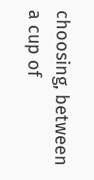choosing, between a cup of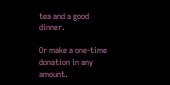tea and a good dinner.

Or make a one-time donation in any amount.